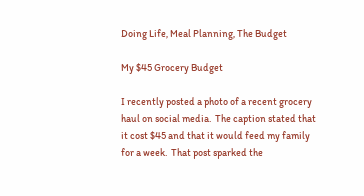Doing Life, Meal Planning, The Budget

My $45 Grocery Budget

I recently posted a photo of a recent grocery haul on social media.  The caption stated that it cost $45 and that it would feed my family for a week.  That post sparked the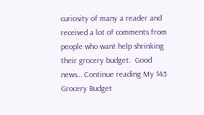curiosity of many a reader and received a lot of comments from people who want help shrinking their grocery budget.  Good news… Continue reading My $45 Grocery Budget